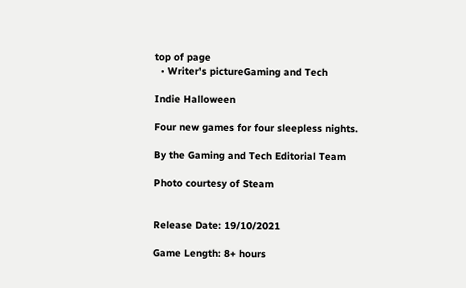top of page
  • Writer's pictureGaming and Tech

Indie Halloween

Four new games for four sleepless nights.

By the Gaming and Tech Editorial Team

Photo courtesy of Steam


Release Date: 19/10/2021

Game Length: 8+ hours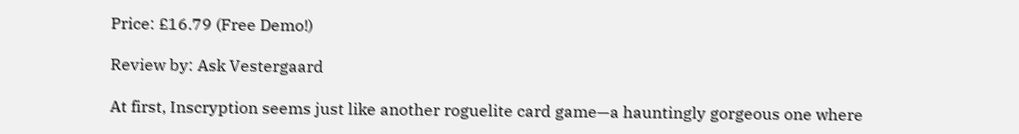Price: £16.79 (Free Demo!)

Review by: Ask Vestergaard

At first, Inscryption seems just like another roguelite card game—a hauntingly gorgeous one where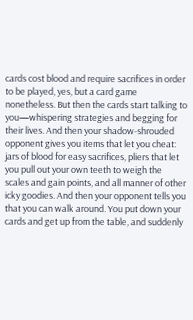cards cost blood and require sacrifices in order to be played, yes, but a card game nonetheless. But then the cards start talking to you—whispering strategies and begging for their lives. And then your shadow-shrouded opponent gives you items that let you cheat: jars of blood for easy sacrifices, pliers that let you pull out your own teeth to weigh the scales and gain points, and all manner of other icky goodies. And then your opponent tells you that you can walk around. You put down your cards and get up from the table, and suddenly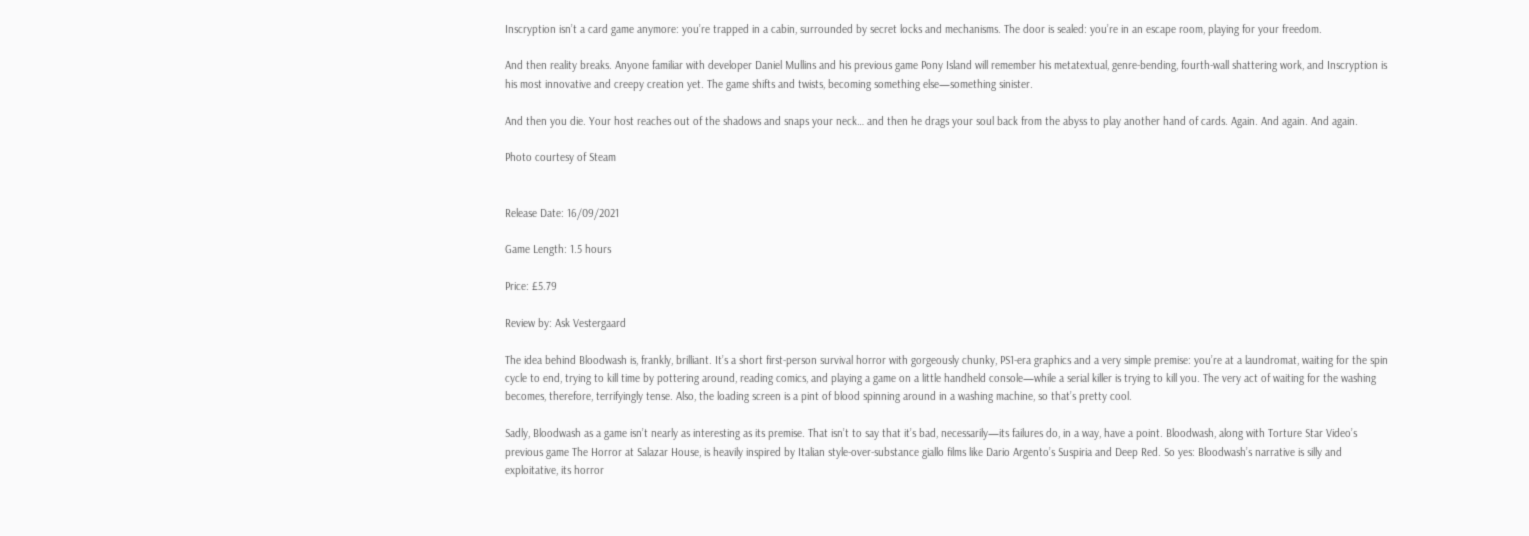Inscryption isn’t a card game anymore: you’re trapped in a cabin, surrounded by secret locks and mechanisms. The door is sealed: you’re in an escape room, playing for your freedom.

And then reality breaks. Anyone familiar with developer Daniel Mullins and his previous game Pony Island will remember his metatextual, genre-bending, fourth-wall shattering work, and Inscryption is his most innovative and creepy creation yet. The game shifts and twists, becoming something else—something sinister.

And then you die. Your host reaches out of the shadows and snaps your neck… and then he drags your soul back from the abyss to play another hand of cards. Again. And again. And again.

Photo courtesy of Steam


Release Date: 16/09/2021

Game Length: 1.5 hours

Price: £5.79

Review by: Ask Vestergaard

The idea behind Bloodwash is, frankly, brilliant. It’s a short first-person survival horror with gorgeously chunky, PS1-era graphics and a very simple premise: you’re at a laundromat, waiting for the spin cycle to end, trying to kill time by pottering around, reading comics, and playing a game on a little handheld console—while a serial killer is trying to kill you. The very act of waiting for the washing becomes, therefore, terrifyingly tense. Also, the loading screen is a pint of blood spinning around in a washing machine, so that’s pretty cool.

Sadly, Bloodwash as a game isn’t nearly as interesting as its premise. That isn’t to say that it’s bad, necessarily—its failures do, in a way, have a point. Bloodwash, along with Torture Star Video’s previous game The Horror at Salazar House, is heavily inspired by Italian style-over-substance giallo films like Dario Argento’s Suspiria and Deep Red. So yes: Bloodwash’s narrative is silly and exploitative, its horror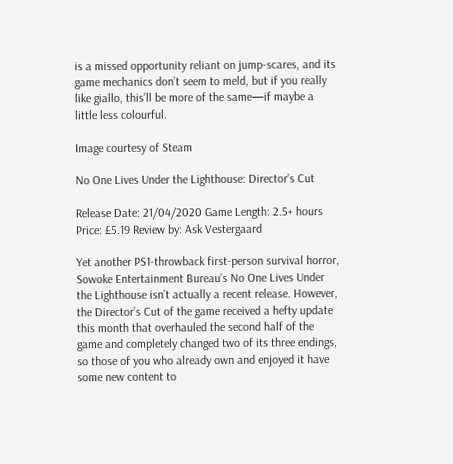is a missed opportunity reliant on jump-scares, and its game mechanics don’t seem to meld, but if you really like giallo, this’ll be more of the same—if maybe a little less colourful.

Image courtesy of Steam

No One Lives Under the Lighthouse: Director’s Cut

Release Date: 21/04/2020 Game Length: 2.5+ hours Price: £5.19 Review by: Ask Vestergaard

Yet another PS1-throwback first-person survival horror, Sowoke Entertainment Bureau’s No One Lives Under the Lighthouse isn’t actually a recent release. However, the Director’s Cut of the game received a hefty update this month that overhauled the second half of the game and completely changed two of its three endings, so those of you who already own and enjoyed it have some new content to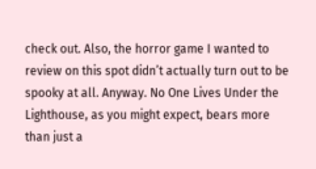check out. Also, the horror game I wanted to review on this spot didn’t actually turn out to be spooky at all. Anyway. No One Lives Under the Lighthouse, as you might expect, bears more than just a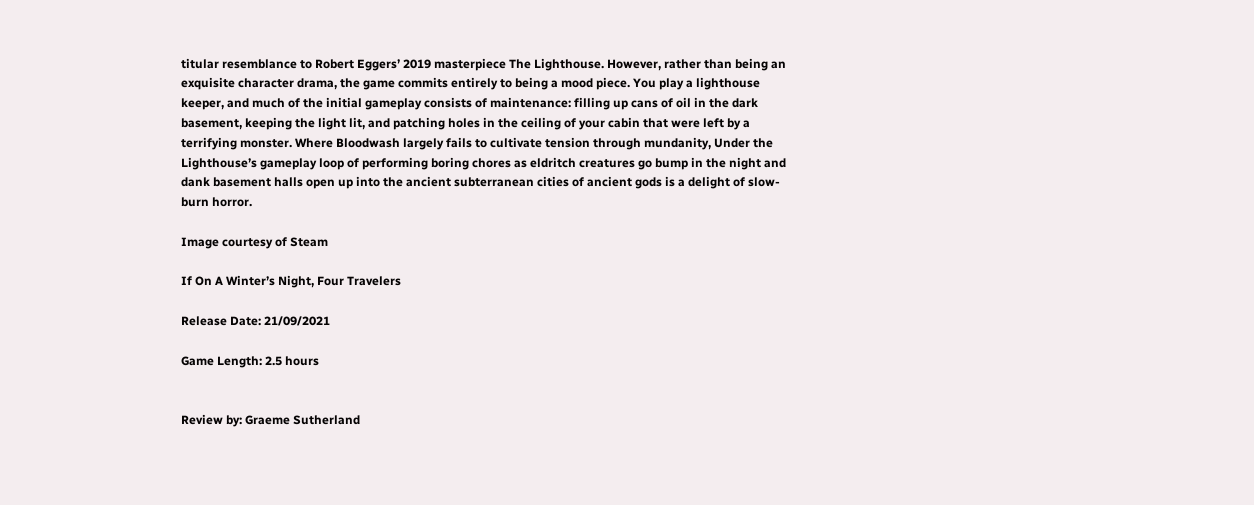titular resemblance to Robert Eggers’ 2019 masterpiece The Lighthouse. However, rather than being an exquisite character drama, the game commits entirely to being a mood piece. You play a lighthouse keeper, and much of the initial gameplay consists of maintenance: filling up cans of oil in the dark basement, keeping the light lit, and patching holes in the ceiling of your cabin that were left by a terrifying monster. Where Bloodwash largely fails to cultivate tension through mundanity, Under the Lighthouse’s gameplay loop of performing boring chores as eldritch creatures go bump in the night and dank basement halls open up into the ancient subterranean cities of ancient gods is a delight of slow-burn horror.

Image courtesy of Steam

If On A Winter’s Night, Four Travelers

Release Date: 21/09/2021

Game Length: 2.5 hours


Review by: Graeme Sutherland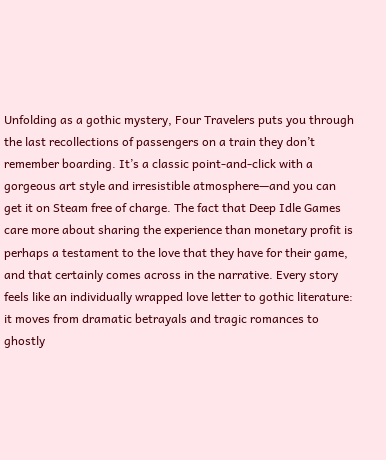Unfolding as a gothic mystery, Four Travelers puts you through the last recollections of passengers on a train they don’t remember boarding. It’s a classic point-and-click with a gorgeous art style and irresistible atmosphere—and you can get it on Steam free of charge. The fact that Deep Idle Games care more about sharing the experience than monetary profit is perhaps a testament to the love that they have for their game, and that certainly comes across in the narrative. Every story feels like an individually wrapped love letter to gothic literature: it moves from dramatic betrayals and tragic romances to ghostly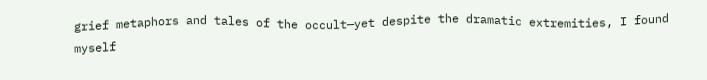grief metaphors and tales of the occult—yet despite the dramatic extremities, I found myself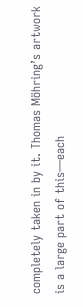completely taken in by it. Thomas Möhring’s artwork is a large part of this—each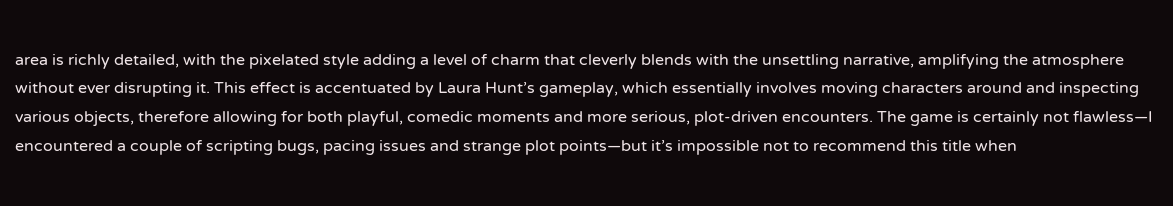area is richly detailed, with the pixelated style adding a level of charm that cleverly blends with the unsettling narrative, amplifying the atmosphere without ever disrupting it. This effect is accentuated by Laura Hunt’s gameplay, which essentially involves moving characters around and inspecting various objects, therefore allowing for both playful, comedic moments and more serious, plot-driven encounters. The game is certainly not flawless—I encountered a couple of scripting bugs, pacing issues and strange plot points—but it’s impossible not to recommend this title when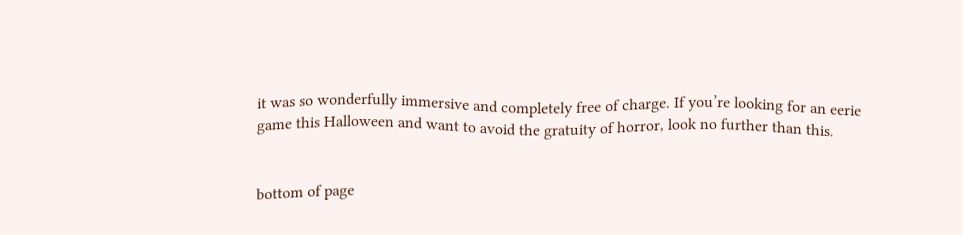it was so wonderfully immersive and completely free of charge. If you’re looking for an eerie game this Halloween and want to avoid the gratuity of horror, look no further than this.


bottom of page